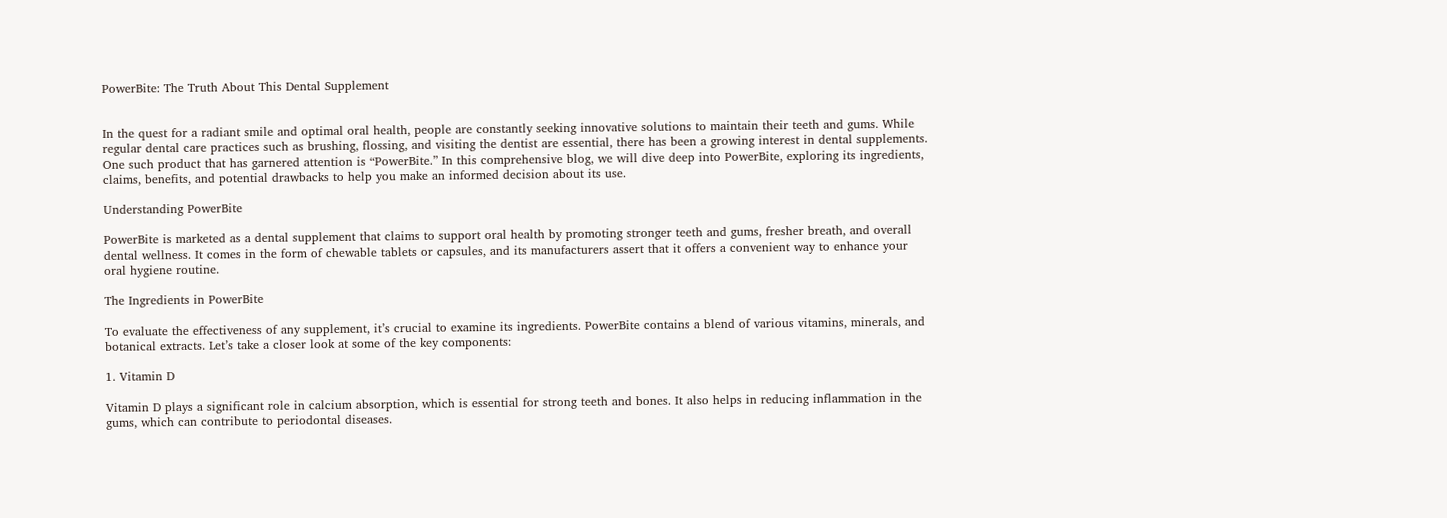PowerBite: The Truth About This Dental Supplement


In the quest for a radiant smile and optimal oral health, people are constantly seeking innovative solutions to maintain their teeth and gums. While regular dental care practices such as brushing, flossing, and visiting the dentist are essential, there has been a growing interest in dental supplements. One such product that has garnered attention is “PowerBite.” In this comprehensive blog, we will dive deep into PowerBite, exploring its ingredients, claims, benefits, and potential drawbacks to help you make an informed decision about its use.

Understanding PowerBite

PowerBite is marketed as a dental supplement that claims to support oral health by promoting stronger teeth and gums, fresher breath, and overall dental wellness. It comes in the form of chewable tablets or capsules, and its manufacturers assert that it offers a convenient way to enhance your oral hygiene routine.

The Ingredients in PowerBite

To evaluate the effectiveness of any supplement, it’s crucial to examine its ingredients. PowerBite contains a blend of various vitamins, minerals, and botanical extracts. Let’s take a closer look at some of the key components:

1. Vitamin D

Vitamin D plays a significant role in calcium absorption, which is essential for strong teeth and bones. It also helps in reducing inflammation in the gums, which can contribute to periodontal diseases.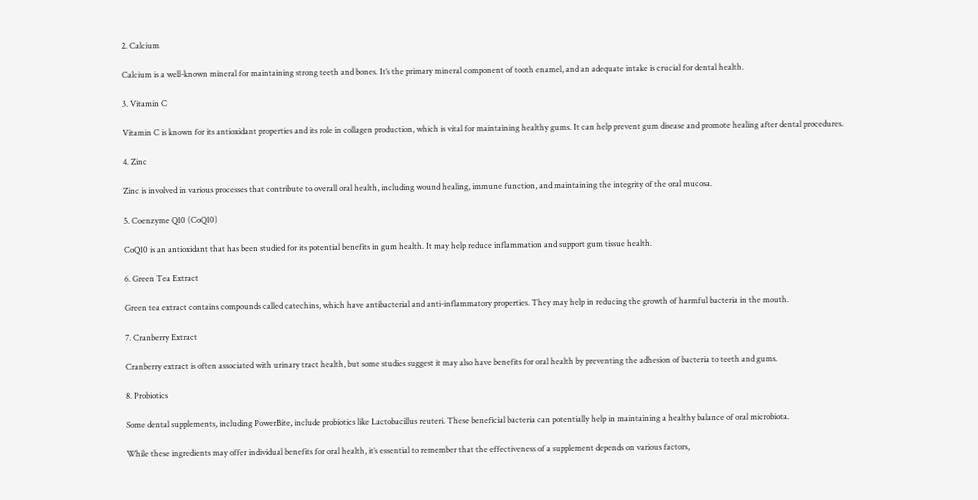2. Calcium

Calcium is a well-known mineral for maintaining strong teeth and bones. It’s the primary mineral component of tooth enamel, and an adequate intake is crucial for dental health.

3. Vitamin C

Vitamin C is known for its antioxidant properties and its role in collagen production, which is vital for maintaining healthy gums. It can help prevent gum disease and promote healing after dental procedures.

4. Zinc

Zinc is involved in various processes that contribute to overall oral health, including wound healing, immune function, and maintaining the integrity of the oral mucosa.

5. Coenzyme Q10 (CoQ10)

CoQ10 is an antioxidant that has been studied for its potential benefits in gum health. It may help reduce inflammation and support gum tissue health.

6. Green Tea Extract

Green tea extract contains compounds called catechins, which have antibacterial and anti-inflammatory properties. They may help in reducing the growth of harmful bacteria in the mouth.

7. Cranberry Extract

Cranberry extract is often associated with urinary tract health, but some studies suggest it may also have benefits for oral health by preventing the adhesion of bacteria to teeth and gums.

8. Probiotics

Some dental supplements, including PowerBite, include probiotics like Lactobacillus reuteri. These beneficial bacteria can potentially help in maintaining a healthy balance of oral microbiota.

While these ingredients may offer individual benefits for oral health, it’s essential to remember that the effectiveness of a supplement depends on various factors,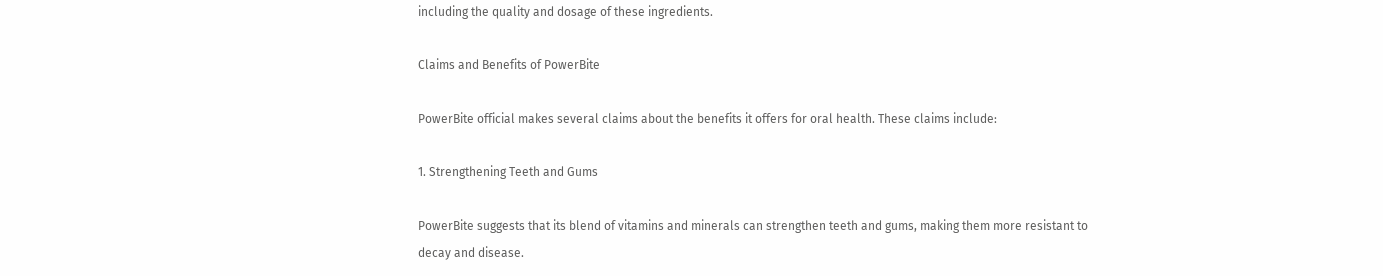including the quality and dosage of these ingredients.

Claims and Benefits of PowerBite

PowerBite official makes several claims about the benefits it offers for oral health. These claims include:

1. Strengthening Teeth and Gums

PowerBite suggests that its blend of vitamins and minerals can strengthen teeth and gums, making them more resistant to decay and disease.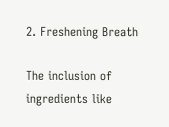2. Freshening Breath

The inclusion of ingredients like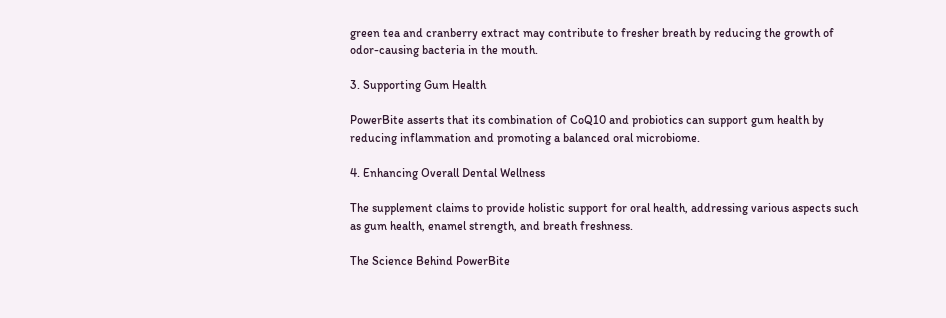green tea and cranberry extract may contribute to fresher breath by reducing the growth of odor-causing bacteria in the mouth.

3. Supporting Gum Health

PowerBite asserts that its combination of CoQ10 and probiotics can support gum health by reducing inflammation and promoting a balanced oral microbiome.

4. Enhancing Overall Dental Wellness

The supplement claims to provide holistic support for oral health, addressing various aspects such as gum health, enamel strength, and breath freshness.

The Science Behind PowerBite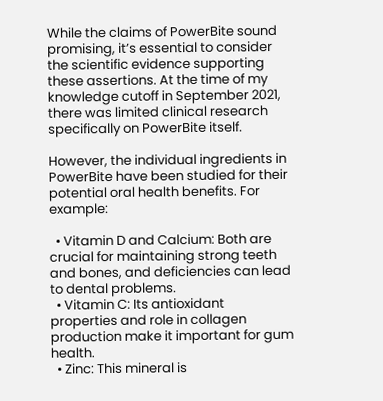While the claims of PowerBite sound promising, it’s essential to consider the scientific evidence supporting these assertions. At the time of my knowledge cutoff in September 2021, there was limited clinical research specifically on PowerBite itself.

However, the individual ingredients in PowerBite have been studied for their potential oral health benefits. For example:

  • Vitamin D and Calcium: Both are crucial for maintaining strong teeth and bones, and deficiencies can lead to dental problems.
  • Vitamin C: Its antioxidant properties and role in collagen production make it important for gum health.
  • Zinc: This mineral is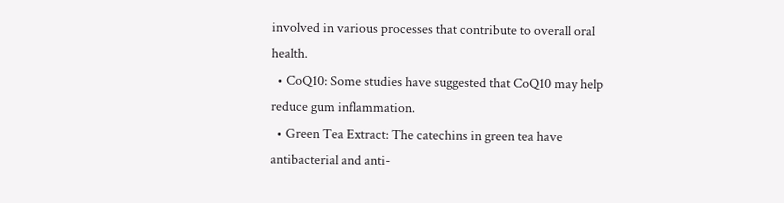involved in various processes that contribute to overall oral health.
  • CoQ10: Some studies have suggested that CoQ10 may help reduce gum inflammation.
  • Green Tea Extract: The catechins in green tea have antibacterial and anti-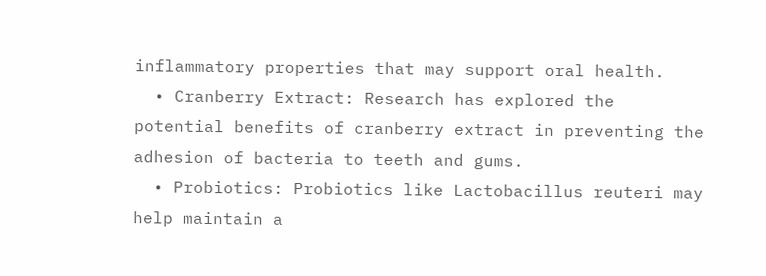inflammatory properties that may support oral health.
  • Cranberry Extract: Research has explored the potential benefits of cranberry extract in preventing the adhesion of bacteria to teeth and gums.
  • Probiotics: Probiotics like Lactobacillus reuteri may help maintain a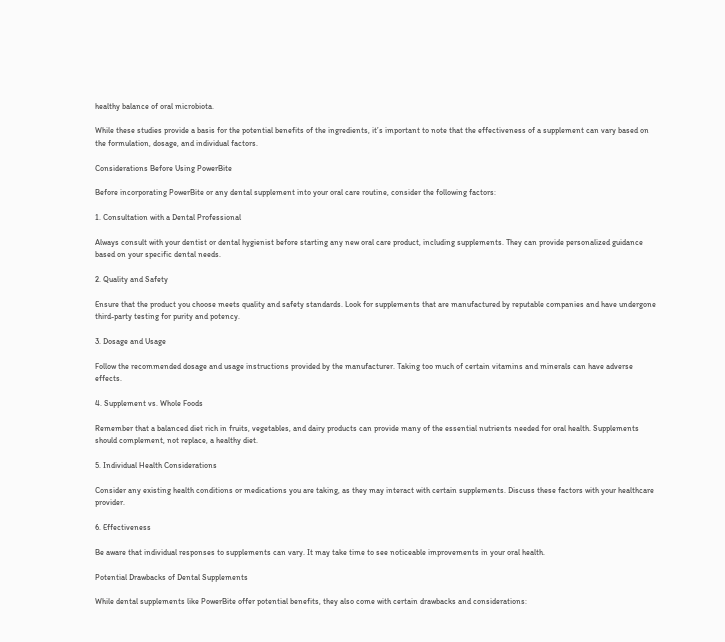healthy balance of oral microbiota.

While these studies provide a basis for the potential benefits of the ingredients, it’s important to note that the effectiveness of a supplement can vary based on the formulation, dosage, and individual factors.

Considerations Before Using PowerBite

Before incorporating PowerBite or any dental supplement into your oral care routine, consider the following factors:

1. Consultation with a Dental Professional

Always consult with your dentist or dental hygienist before starting any new oral care product, including supplements. They can provide personalized guidance based on your specific dental needs.

2. Quality and Safety

Ensure that the product you choose meets quality and safety standards. Look for supplements that are manufactured by reputable companies and have undergone third-party testing for purity and potency.

3. Dosage and Usage

Follow the recommended dosage and usage instructions provided by the manufacturer. Taking too much of certain vitamins and minerals can have adverse effects.

4. Supplement vs. Whole Foods

Remember that a balanced diet rich in fruits, vegetables, and dairy products can provide many of the essential nutrients needed for oral health. Supplements should complement, not replace, a healthy diet.

5. Individual Health Considerations

Consider any existing health conditions or medications you are taking, as they may interact with certain supplements. Discuss these factors with your healthcare provider.

6. Effectiveness

Be aware that individual responses to supplements can vary. It may take time to see noticeable improvements in your oral health.

Potential Drawbacks of Dental Supplements

While dental supplements like PowerBite offer potential benefits, they also come with certain drawbacks and considerations: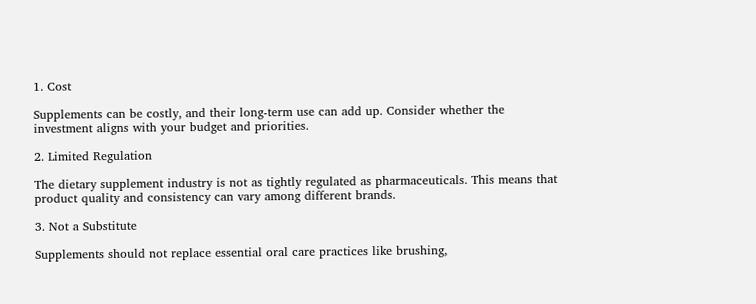1. Cost

Supplements can be costly, and their long-term use can add up. Consider whether the investment aligns with your budget and priorities.

2. Limited Regulation

The dietary supplement industry is not as tightly regulated as pharmaceuticals. This means that product quality and consistency can vary among different brands.

3. Not a Substitute

Supplements should not replace essential oral care practices like brushing,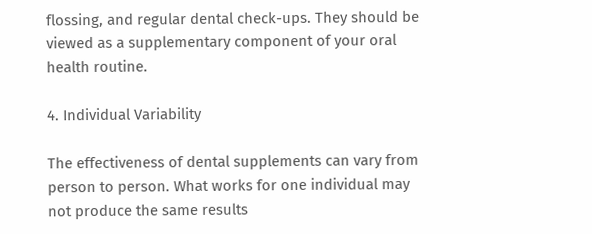flossing, and regular dental check-ups. They should be viewed as a supplementary component of your oral health routine.

4. Individual Variability

The effectiveness of dental supplements can vary from person to person. What works for one individual may not produce the same results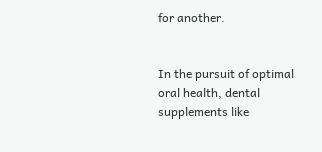for another.


In the pursuit of optimal oral health, dental supplements like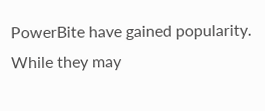PowerBite have gained popularity. While they may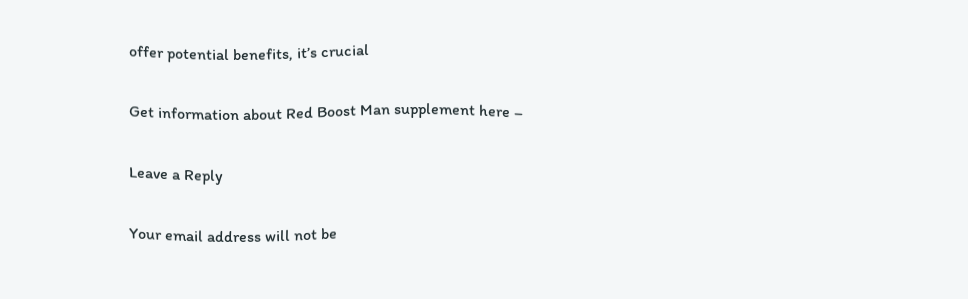offer potential benefits, it’s crucial

Get information about Red Boost Man supplement here –

Leave a Reply

Your email address will not be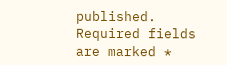published. Required fields are marked *